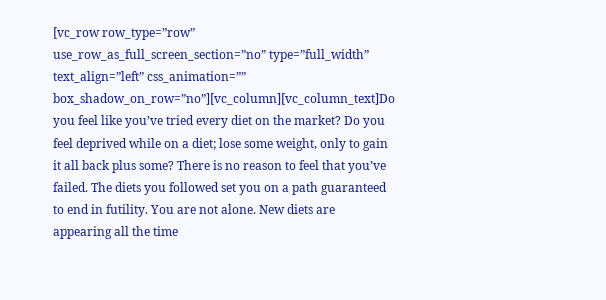[vc_row row_type=”row” use_row_as_full_screen_section=”no” type=”full_width” text_align=”left” css_animation=”” box_shadow_on_row=”no”][vc_column][vc_column_text]Do you feel like you’ve tried every diet on the market? Do you feel deprived while on a diet; lose some weight, only to gain it all back plus some? There is no reason to feel that you’ve failed. The diets you followed set you on a path guaranteed to end in futility. You are not alone. New diets are appearing all the time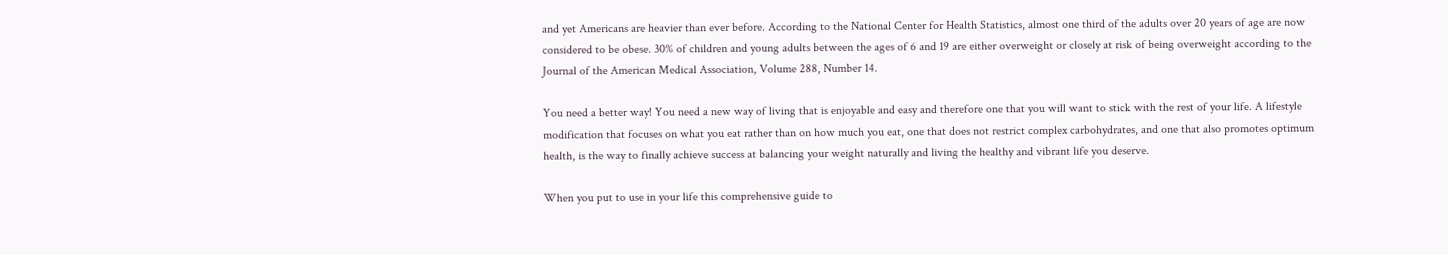and yet Americans are heavier than ever before. According to the National Center for Health Statistics, almost one third of the adults over 20 years of age are now considered to be obese. 30% of children and young adults between the ages of 6 and 19 are either overweight or closely at risk of being overweight according to the Journal of the American Medical Association, Volume 288, Number 14.

You need a better way! You need a new way of living that is enjoyable and easy and therefore one that you will want to stick with the rest of your life. A lifestyle modification that focuses on what you eat rather than on how much you eat, one that does not restrict complex carbohydrates, and one that also promotes optimum health, is the way to finally achieve success at balancing your weight naturally and living the healthy and vibrant life you deserve.

When you put to use in your life this comprehensive guide to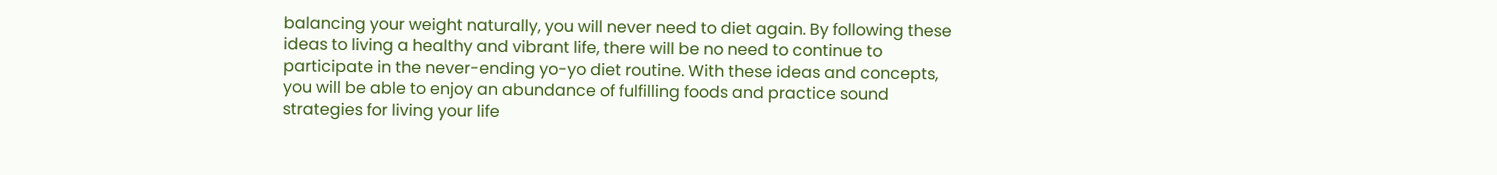balancing your weight naturally, you will never need to diet again. By following these ideas to living a healthy and vibrant life, there will be no need to continue to participate in the never-ending yo-yo diet routine. With these ideas and concepts, you will be able to enjoy an abundance of fulfilling foods and practice sound strategies for living your life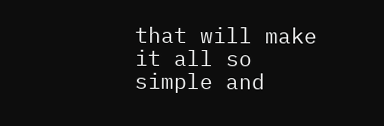that will make it all so simple and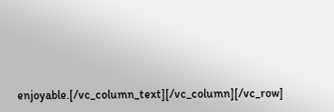enjoyable.[/vc_column_text][/vc_column][/vc_row]